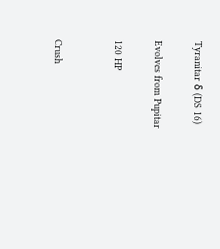Tyranitar δ (DS 16)

Evolves from Pupitar

120 HP


Crush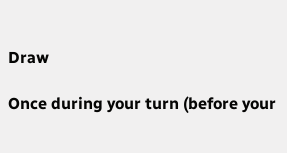Draw

Once during your turn (before your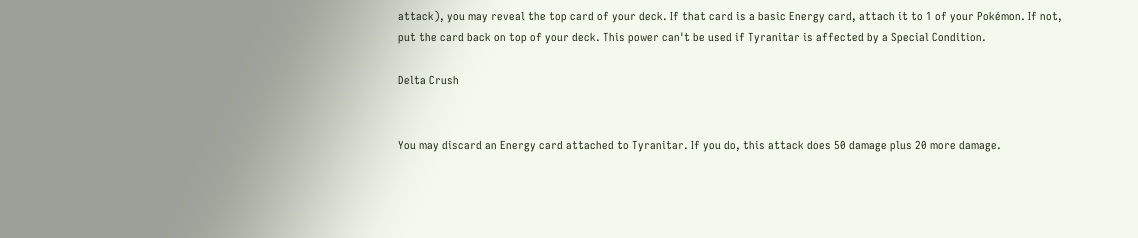attack), you may reveal the top card of your deck. If that card is a basic Energy card, attach it to 1 of your Pokémon. If not, put the card back on top of your deck. This power can't be used if Tyranitar is affected by a Special Condition.

Delta Crush


You may discard an Energy card attached to Tyranitar. If you do, this attack does 50 damage plus 20 more damage.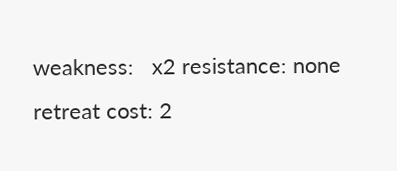weakness:   x2 resistance: none retreat cost: 2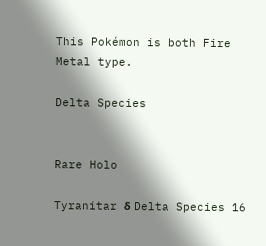This Pokémon is both Fire Metal type.

Delta Species


Rare Holo

Tyranitar δ Delta Species 16